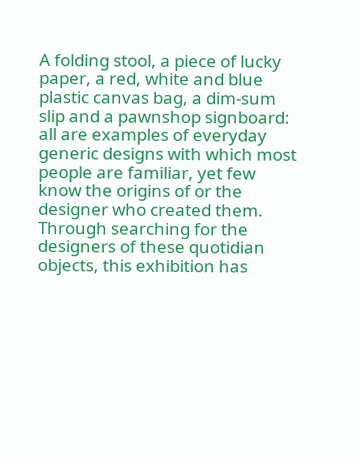A folding stool, a piece of lucky paper, a red, white and blue plastic canvas bag, a dim-sum slip and a pawnshop signboard: all are examples of everyday generic designs with which most people are familiar, yet few know the origins of or the designer who created them. Through searching for the designers of these quotidian objects, this exhibition has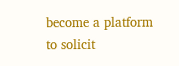become a platform to solicit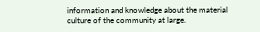information and knowledge about the material culture of the community at large.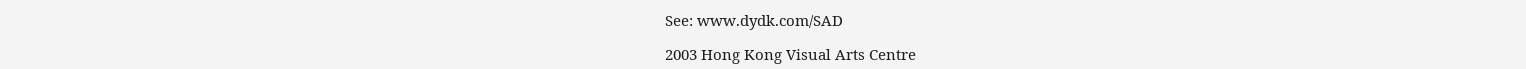See: www.dydk.com/SAD

2003 Hong Kong Visual Arts Centre